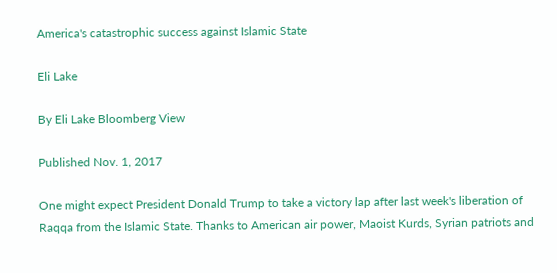America's catastrophic success against Islamic State

Eli Lake

By Eli Lake Bloomberg View

Published Nov. 1, 2017

One might expect President Donald Trump to take a victory lap after last week's liberation of Raqqa from the Islamic State. Thanks to American air power, Maoist Kurds, Syrian patriots and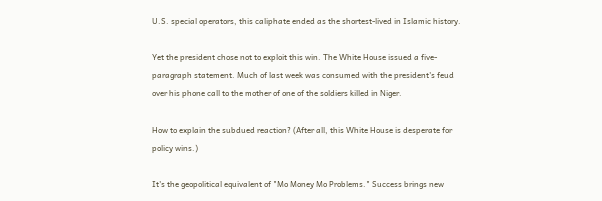U.S. special operators, this caliphate ended as the shortest-lived in Islamic history.

Yet the president chose not to exploit this win. The White House issued a five-paragraph statement. Much of last week was consumed with the president's feud over his phone call to the mother of one of the soldiers killed in Niger.

How to explain the subdued reaction? (After all, this White House is desperate for policy wins.)

It's the geopolitical equivalent of "Mo Money Mo Problems." Success brings new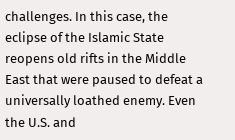challenges. In this case, the eclipse of the Islamic State reopens old rifts in the Middle East that were paused to defeat a universally loathed enemy. Even the U.S. and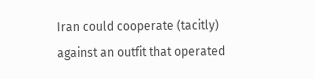Iran could cooperate (tacitly) against an outfit that operated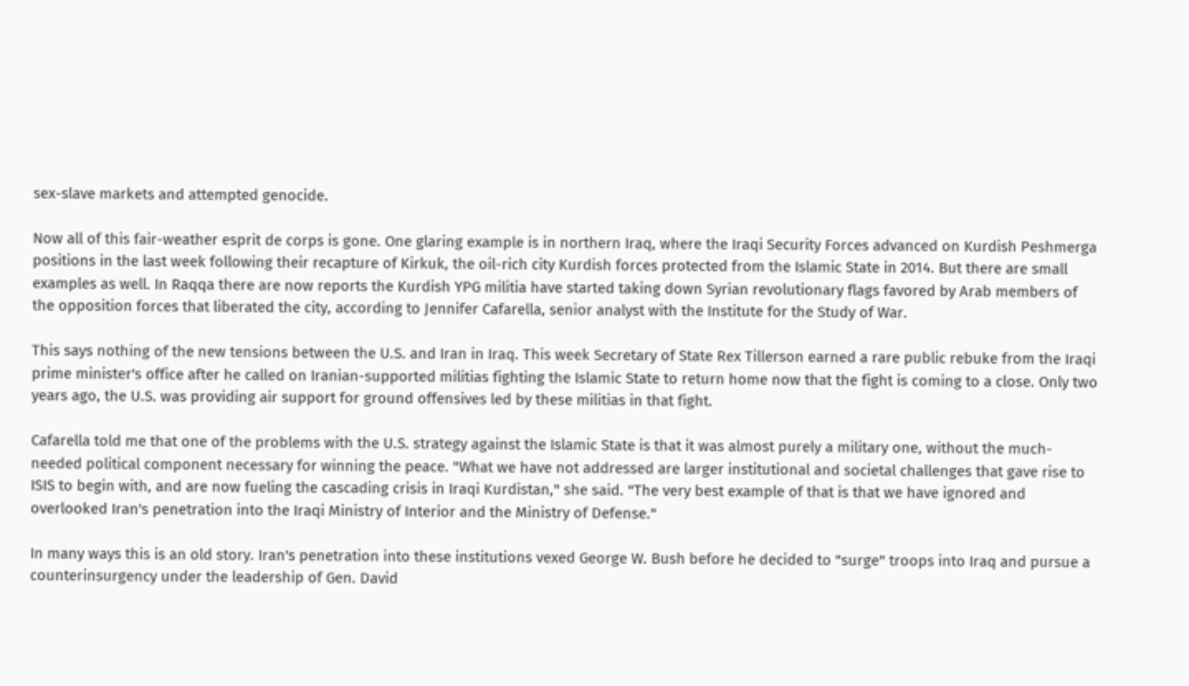sex-slave markets and attempted genocide.

Now all of this fair-weather esprit de corps is gone. One glaring example is in northern Iraq, where the Iraqi Security Forces advanced on Kurdish Peshmerga positions in the last week following their recapture of Kirkuk, the oil-rich city Kurdish forces protected from the Islamic State in 2014. But there are small examples as well. In Raqqa there are now reports the Kurdish YPG militia have started taking down Syrian revolutionary flags favored by Arab members of the opposition forces that liberated the city, according to Jennifer Cafarella, senior analyst with the Institute for the Study of War.

This says nothing of the new tensions between the U.S. and Iran in Iraq. This week Secretary of State Rex Tillerson earned a rare public rebuke from the Iraqi prime minister's office after he called on Iranian-supported militias fighting the Islamic State to return home now that the fight is coming to a close. Only two years ago, the U.S. was providing air support for ground offensives led by these militias in that fight.

Cafarella told me that one of the problems with the U.S. strategy against the Islamic State is that it was almost purely a military one, without the much-needed political component necessary for winning the peace. "What we have not addressed are larger institutional and societal challenges that gave rise to ISIS to begin with, and are now fueling the cascading crisis in Iraqi Kurdistan," she said. "The very best example of that is that we have ignored and overlooked Iran's penetration into the Iraqi Ministry of Interior and the Ministry of Defense."

In many ways this is an old story. Iran's penetration into these institutions vexed George W. Bush before he decided to "surge" troops into Iraq and pursue a counterinsurgency under the leadership of Gen. David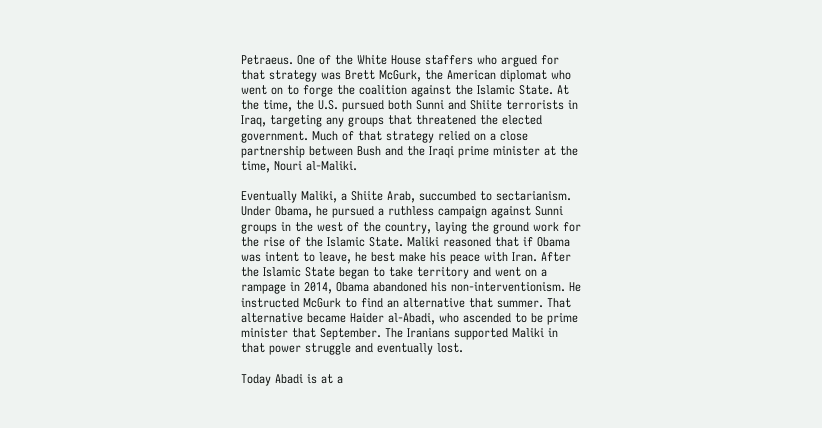Petraeus. One of the White House staffers who argued for that strategy was Brett McGurk, the American diplomat who went on to forge the coalition against the Islamic State. At the time, the U.S. pursued both Sunni and Shiite terrorists in Iraq, targeting any groups that threatened the elected government. Much of that strategy relied on a close partnership between Bush and the Iraqi prime minister at the time, Nouri al-Maliki.

Eventually Maliki, a Shiite Arab, succumbed to sectarianism. Under Obama, he pursued a ruthless campaign against Sunni groups in the west of the country, laying the ground work for the rise of the Islamic State. Maliki reasoned that if Obama was intent to leave, he best make his peace with Iran. After the Islamic State began to take territory and went on a rampage in 2014, Obama abandoned his non-interventionism. He instructed McGurk to find an alternative that summer. That alternative became Haider al-Abadi, who ascended to be prime minister that September. The Iranians supported Maliki in that power struggle and eventually lost.

Today Abadi is at a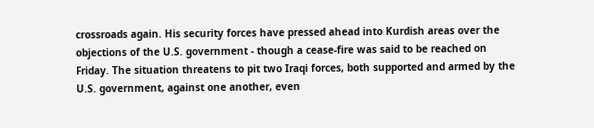crossroads again. His security forces have pressed ahead into Kurdish areas over the objections of the U.S. government - though a cease-fire was said to be reached on Friday. The situation threatens to pit two Iraqi forces, both supported and armed by the U.S. government, against one another, even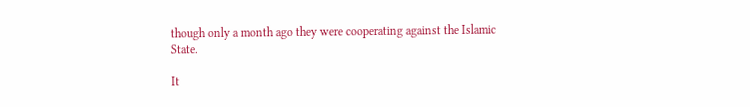though only a month ago they were cooperating against the Islamic State.

It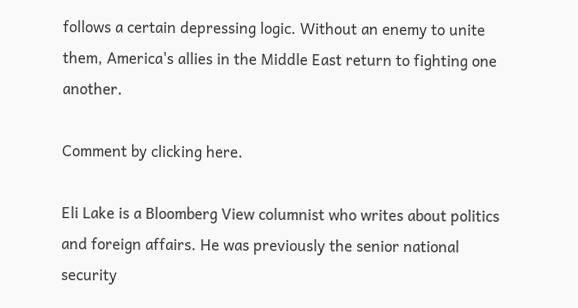follows a certain depressing logic. Without an enemy to unite them, America's allies in the Middle East return to fighting one another.

Comment by clicking here.

Eli Lake is a Bloomberg View columnist who writes about politics and foreign affairs. He was previously the senior national security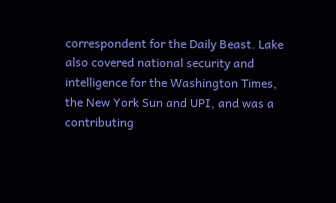correspondent for the Daily Beast. Lake also covered national security and intelligence for the Washington Times, the New York Sun and UPI, and was a contributing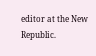editor at the New Republic.